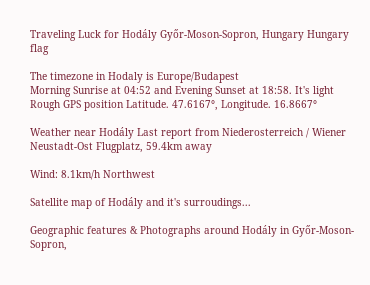Traveling Luck for Hodály Győr-Moson-Sopron, Hungary Hungary flag

The timezone in Hodaly is Europe/Budapest
Morning Sunrise at 04:52 and Evening Sunset at 18:58. It's light
Rough GPS position Latitude. 47.6167°, Longitude. 16.8667°

Weather near Hodály Last report from Niederosterreich / Wiener Neustadt-Ost Flugplatz, 59.4km away

Wind: 8.1km/h Northwest

Satellite map of Hodály and it's surroudings...

Geographic features & Photographs around Hodály in Győr-Moson-Sopron,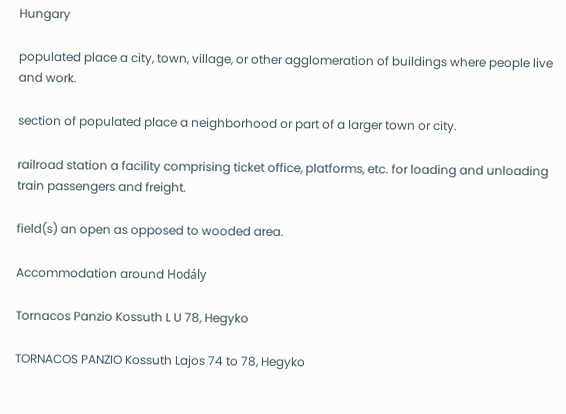Hungary

populated place a city, town, village, or other agglomeration of buildings where people live and work.

section of populated place a neighborhood or part of a larger town or city.

railroad station a facility comprising ticket office, platforms, etc. for loading and unloading train passengers and freight.

field(s) an open as opposed to wooded area.

Accommodation around Hodály

Tornacos Panzio Kossuth L U 78, Hegyko

TORNACOS PANZIO Kossuth Lajos 74 to 78, Hegyko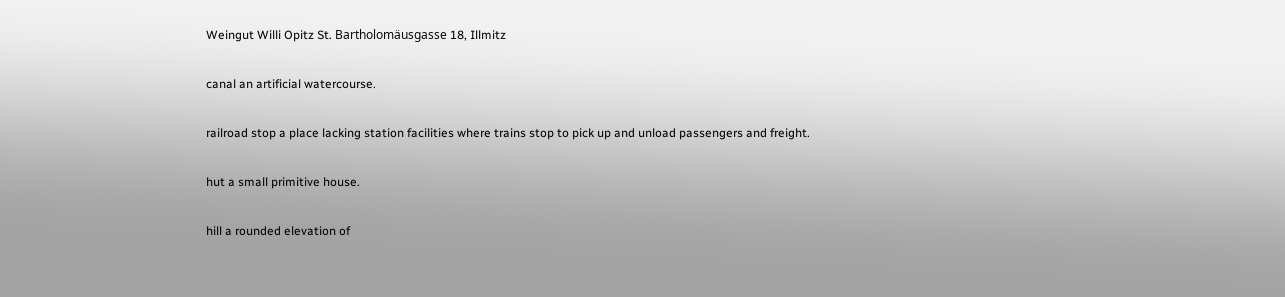Weingut Willi Opitz St. Bartholomäusgasse 18, Illmitz

canal an artificial watercourse.

railroad stop a place lacking station facilities where trains stop to pick up and unload passengers and freight.

hut a small primitive house.

hill a rounded elevation of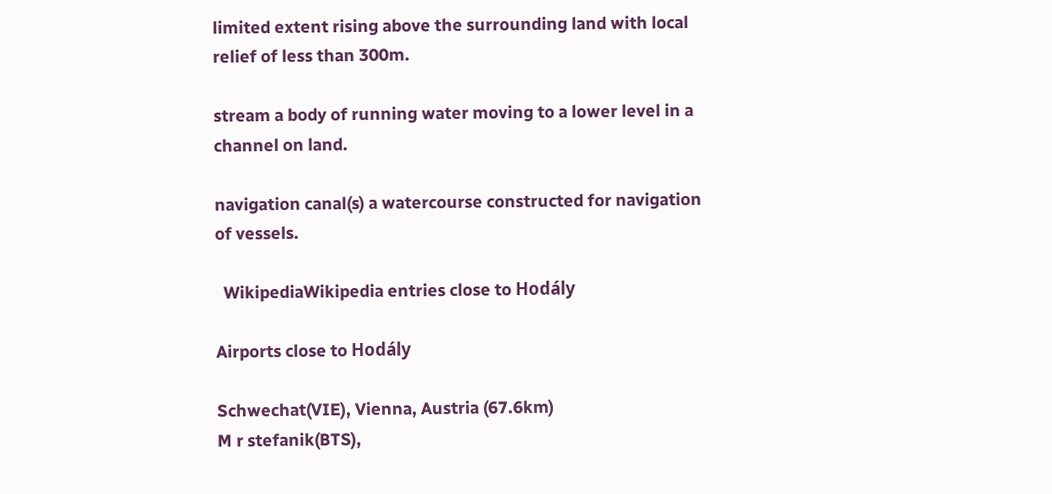limited extent rising above the surrounding land with local relief of less than 300m.

stream a body of running water moving to a lower level in a channel on land.

navigation canal(s) a watercourse constructed for navigation of vessels.

  WikipediaWikipedia entries close to Hodály

Airports close to Hodály

Schwechat(VIE), Vienna, Austria (67.6km)
M r stefanik(BTS),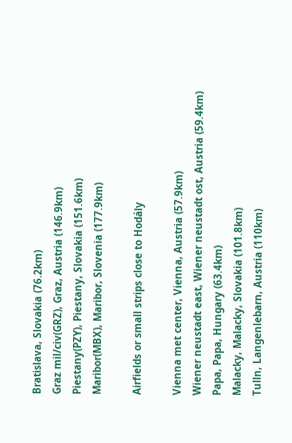Bratislava, Slovakia (76.2km)
Graz mil/civ(GRZ), Graz, Austria (146.9km)
Piestany(PZY), Piestany, Slovakia (151.6km)
Maribor(MBX), Maribor, Slovenia (177.9km)

Airfields or small strips close to Hodály

Vienna met center, Vienna, Austria (57.9km)
Wiener neustadt east, Wiener neustadt ost, Austria (59.4km)
Papa, Papa, Hungary (63.4km)
Malacky, Malacky, Slovakia (101.8km)
Tulln, Langenlebarn, Austria (110km)